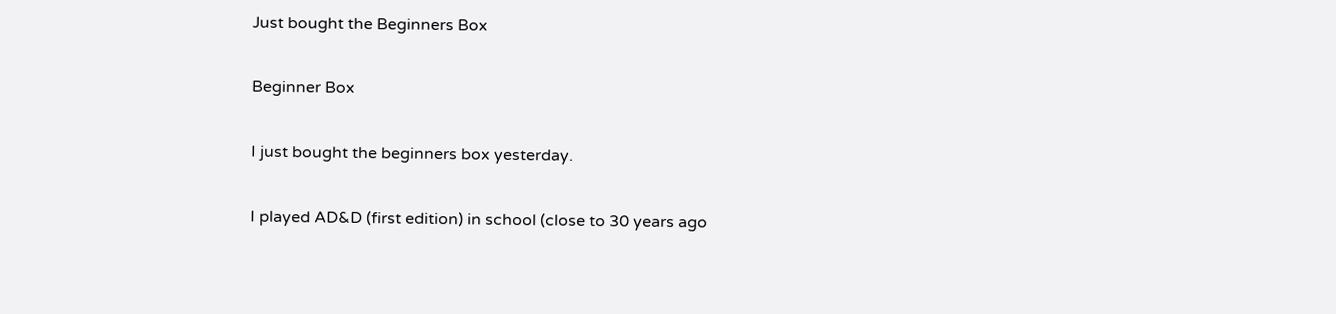Just bought the Beginners Box

Beginner Box

I just bought the beginners box yesterday.

I played AD&D (first edition) in school (close to 30 years ago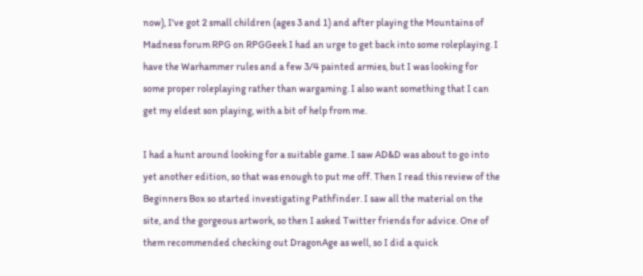now), I've got 2 small children (ages 3 and 1) and after playing the Mountains of Madness forum RPG on RPGGeek I had an urge to get back into some roleplaying. I have the Warhammer rules and a few 3/4 painted armies, but I was looking for some proper roleplaying rather than wargaming. I also want something that I can get my eldest son playing, with a bit of help from me.

I had a hunt around looking for a suitable game. I saw AD&D was about to go into yet another edition, so that was enough to put me off. Then I read this review of the Beginners Box so started investigating Pathfinder. I saw all the material on the site, and the gorgeous artwork, so then I asked Twitter friends for advice. One of them recommended checking out DragonAge as well, so I did a quick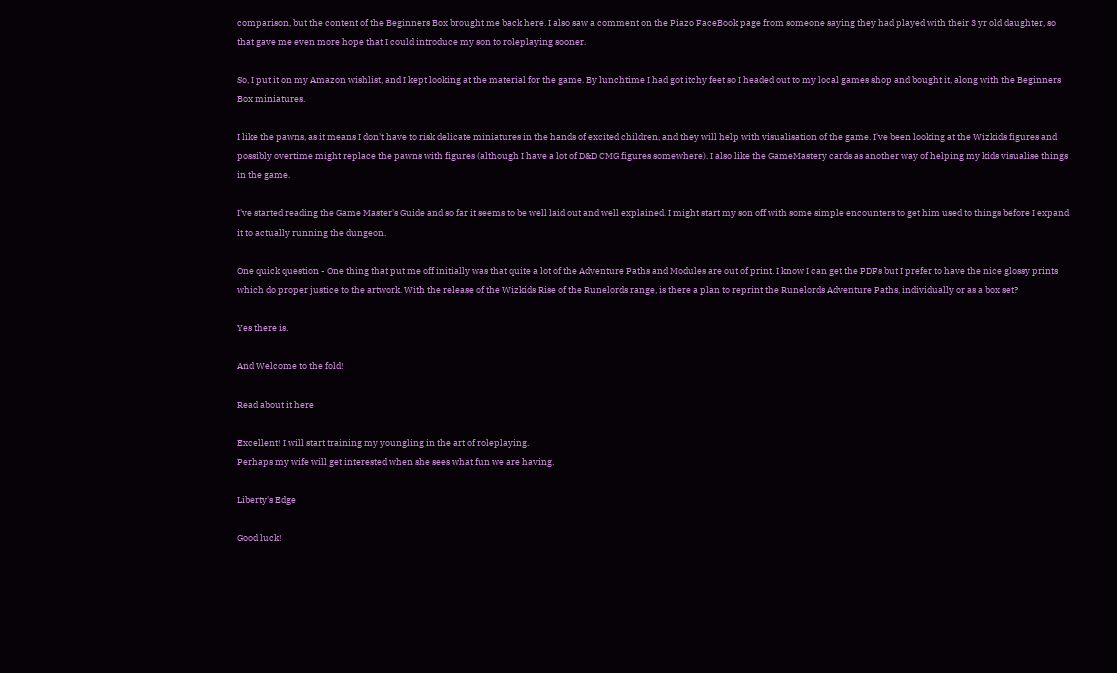comparison, but the content of the Beginners Box brought me back here. I also saw a comment on the Piazo FaceBook page from someone saying they had played with their 3 yr old daughter, so that gave me even more hope that I could introduce my son to roleplaying sooner.

So, I put it on my Amazon wishlist, and I kept looking at the material for the game. By lunchtime I had got itchy feet so I headed out to my local games shop and bought it, along with the Beginners Box miniatures.

I like the pawns, as it means I don't have to risk delicate miniatures in the hands of excited children, and they will help with visualisation of the game. I've been looking at the Wizkids figures and possibly overtime might replace the pawns with figures (although I have a lot of D&D CMG figures somewhere). I also like the GameMastery cards as another way of helping my kids visualise things in the game.

I've started reading the Game Master's Guide and so far it seems to be well laid out and well explained. I might start my son off with some simple encounters to get him used to things before I expand it to actually running the dungeon.

One quick question - One thing that put me off initially was that quite a lot of the Adventure Paths and Modules are out of print. I know I can get the PDFs but I prefer to have the nice glossy prints which do proper justice to the artwork. With the release of the Wizkids Rise of the Runelords range, is there a plan to reprint the Runelords Adventure Paths, individually or as a box set?

Yes there is.

And Welcome to the fold!

Read about it here

Excellent! I will start training my youngling in the art of roleplaying.
Perhaps my wife will get interested when she sees what fun we are having.

Liberty's Edge

Good luck!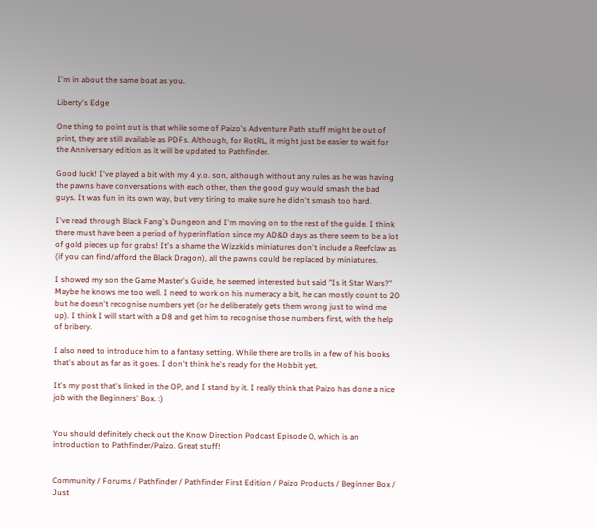I'm in about the same boat as you.

Liberty's Edge

One thing to point out is that while some of Paizo's Adventure Path stuff might be out of print, they are still available as PDFs. Although, for RotRL, it might just be easier to wait for the Anniversary edition as it will be updated to Pathfinder.

Good luck! I've played a bit with my 4 y.o. son, although without any rules as he was having the pawns have conversations with each other, then the good guy would smash the bad guys. It was fun in its own way, but very tiring to make sure he didn't smash too hard.

I've read through Black Fang's Dungeon and I'm moving on to the rest of the guide. I think there must have been a period of hyperinflation since my AD&D days as there seem to be a lot of gold pieces up for grabs! It's a shame the Wizzkids miniatures don't include a Reefclaw as (if you can find/afford the Black Dragon), all the pawns could be replaced by miniatures.

I showed my son the Game Master's Guide, he seemed interested but said "Is it Star Wars?" Maybe he knows me too well. I need to work on his numeracy a bit, he can mostly count to 20 but he doesn't recognise numbers yet (or he deliberately gets them wrong just to wind me up). I think I will start with a D8 and get him to recognise those numbers first, with the help of bribery.

I also need to introduce him to a fantasy setting. While there are trolls in a few of his books that's about as far as it goes. I don't think he's ready for the Hobbit yet.

It's my post that's linked in the OP, and I stand by it. I really think that Paizo has done a nice job with the Beginners' Box. :)


You should definitely check out the Know Direction Podcast Episode 0, which is an introduction to Pathfinder/Paizo. Great stuff!


Community / Forums / Pathfinder / Pathfinder First Edition / Paizo Products / Beginner Box / Just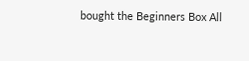bought the Beginners Box All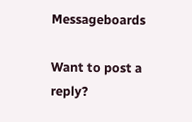Messageboards

Want to post a reply?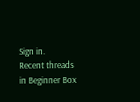Sign in.
Recent threads in Beginner Box